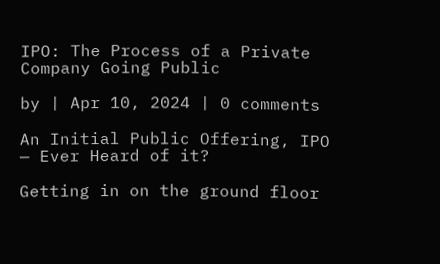IPO: The Process of a Private Company Going Public

by | Apr 10, 2024 | 0 comments

An Initial Public Offering, IPO — Ever Heard of it?

Getting in on the ground floor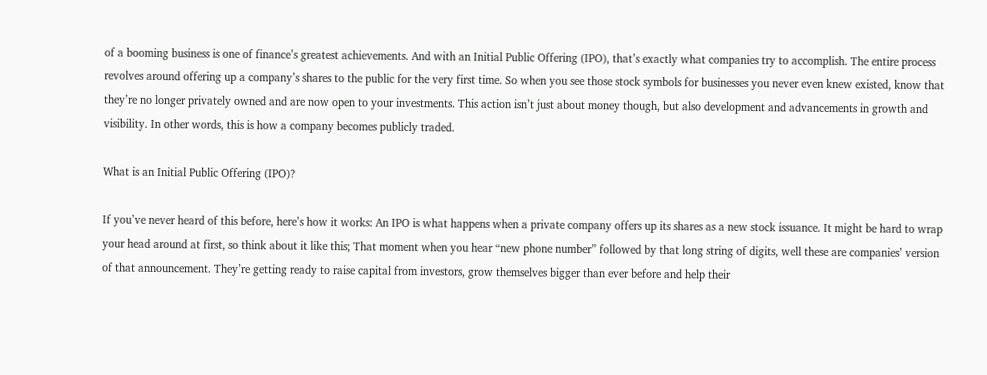of a booming business is one of finance’s greatest achievements. And with an Initial Public Offering (IPO), that’s exactly what companies try to accomplish. The entire process revolves around offering up a company’s shares to the public for the very first time. So when you see those stock symbols for businesses you never even knew existed, know that they’re no longer privately owned and are now open to your investments. This action isn’t just about money though, but also development and advancements in growth and visibility. In other words, this is how a company becomes publicly traded.

What is an Initial Public Offering (IPO)?

If you’ve never heard of this before, here’s how it works: An IPO is what happens when a private company offers up its shares as a new stock issuance. It might be hard to wrap your head around at first, so think about it like this; That moment when you hear “new phone number” followed by that long string of digits, well these are companies’ version of that announcement. They’re getting ready to raise capital from investors, grow themselves bigger than ever before and help their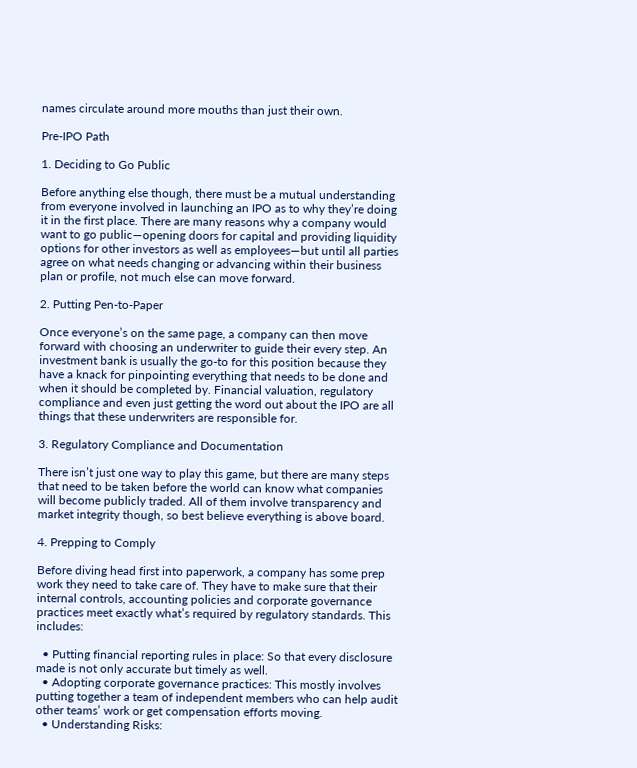names circulate around more mouths than just their own.

Pre-IPO Path

1. Deciding to Go Public

Before anything else though, there must be a mutual understanding from everyone involved in launching an IPO as to why they’re doing it in the first place. There are many reasons why a company would want to go public—opening doors for capital and providing liquidity options for other investors as well as employees—but until all parties agree on what needs changing or advancing within their business plan or profile, not much else can move forward.

2. Putting Pen-to-Paper

Once everyone’s on the same page, a company can then move forward with choosing an underwriter to guide their every step. An investment bank is usually the go-to for this position because they have a knack for pinpointing everything that needs to be done and when it should be completed by. Financial valuation, regulatory compliance and even just getting the word out about the IPO are all things that these underwriters are responsible for.

3. Regulatory Compliance and Documentation

There isn’t just one way to play this game, but there are many steps that need to be taken before the world can know what companies will become publicly traded. All of them involve transparency and market integrity though, so best believe everything is above board.

4. Prepping to Comply

Before diving head first into paperwork, a company has some prep work they need to take care of. They have to make sure that their internal controls, accounting policies and corporate governance practices meet exactly what’s required by regulatory standards. This includes:

  • Putting financial reporting rules in place: So that every disclosure made is not only accurate but timely as well.
  • Adopting corporate governance practices: This mostly involves putting together a team of independent members who can help audit other teams’ work or get compensation efforts moving.
  • Understanding Risks: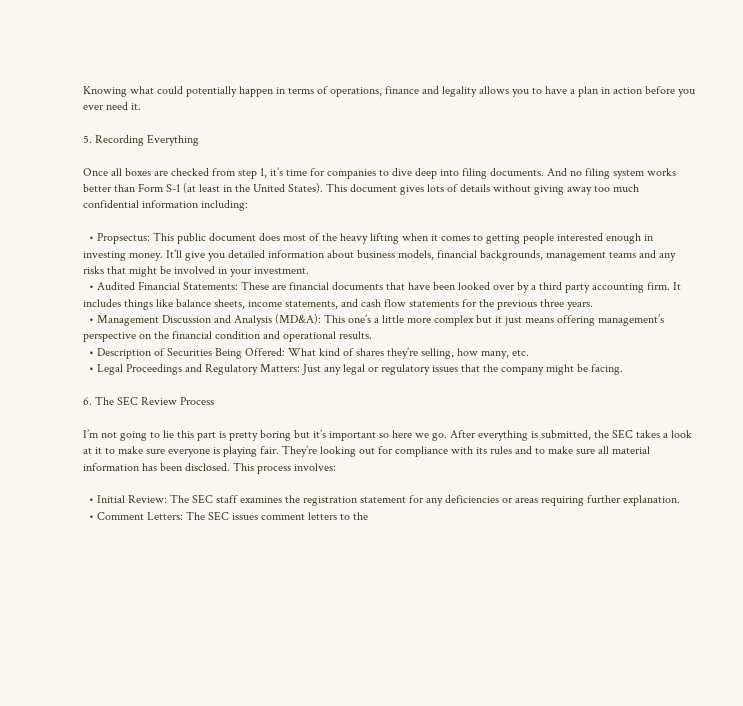Knowing what could potentially happen in terms of operations, finance and legality allows you to have a plan in action before you ever need it.

5. Recording Everything

Once all boxes are checked from step 1, it’s time for companies to dive deep into filing documents. And no filing system works better than Form S-1 (at least in the United States). This document gives lots of details without giving away too much confidential information including:

  • Propsectus: This public document does most of the heavy lifting when it comes to getting people interested enough in investing money. It’ll give you detailed information about business models, financial backgrounds, management teams and any risks that might be involved in your investment.
  • Audited Financial Statements: These are financial documents that have been looked over by a third party accounting firm. It includes things like balance sheets, income statements, and cash flow statements for the previous three years.
  • Management Discussion and Analysis (MD&A): This one’s a little more complex but it just means offering management’s perspective on the financial condition and operational results.
  • Description of Securities Being Offered: What kind of shares they’re selling, how many, etc.
  • Legal Proceedings and Regulatory Matters: Just any legal or regulatory issues that the company might be facing.

6. The SEC Review Process

I’m not going to lie this part is pretty boring but it’s important so here we go. After everything is submitted, the SEC takes a look at it to make sure everyone is playing fair. They’re looking out for compliance with its rules and to make sure all material information has been disclosed. This process involves:

  • Initial Review: The SEC staff examines the registration statement for any deficiencies or areas requiring further explanation.
  • Comment Letters: The SEC issues comment letters to the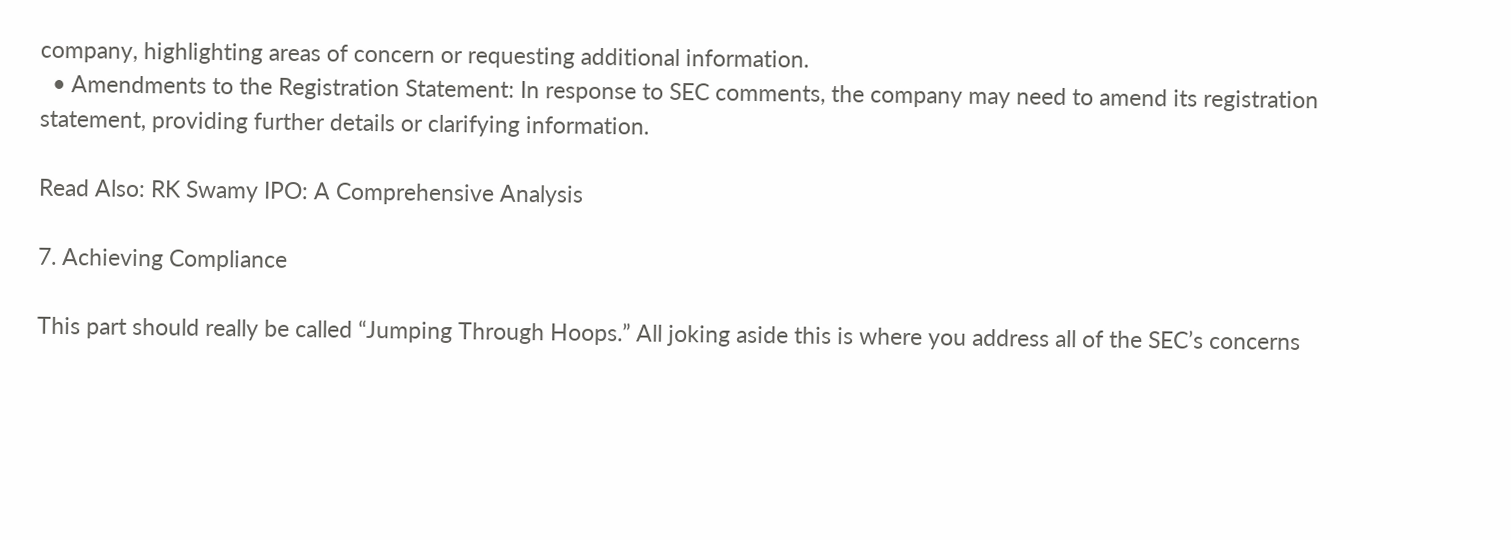company, highlighting areas of concern or requesting additional information.
  • Amendments to the Registration Statement: In response to SEC comments, the company may need to amend its registration statement, providing further details or clarifying information.

Read Also: RK Swamy IPO: A Comprehensive Analysis

7. Achieving Compliance

This part should really be called “Jumping Through Hoops.” All joking aside this is where you address all of the SEC’s concerns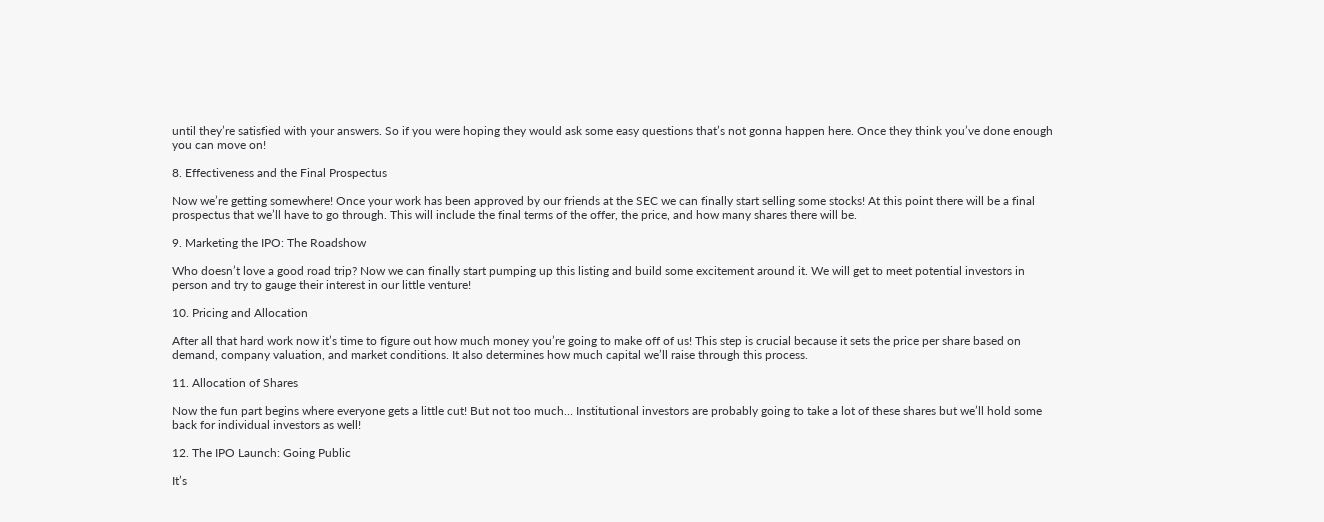until they’re satisfied with your answers. So if you were hoping they would ask some easy questions that’s not gonna happen here. Once they think you’ve done enough you can move on!

8. Effectiveness and the Final Prospectus

Now we’re getting somewhere! Once your work has been approved by our friends at the SEC we can finally start selling some stocks! At this point there will be a final prospectus that we’ll have to go through. This will include the final terms of the offer, the price, and how many shares there will be.

9. Marketing the IPO: The Roadshow

Who doesn’t love a good road trip? Now we can finally start pumping up this listing and build some excitement around it. We will get to meet potential investors in person and try to gauge their interest in our little venture!

10. Pricing and Allocation

After all that hard work now it’s time to figure out how much money you’re going to make off of us! This step is crucial because it sets the price per share based on demand, company valuation, and market conditions. It also determines how much capital we’ll raise through this process.

11. Allocation of Shares

Now the fun part begins where everyone gets a little cut! But not too much… Institutional investors are probably going to take a lot of these shares but we’ll hold some back for individual investors as well!

12. The IPO Launch: Going Public

It’s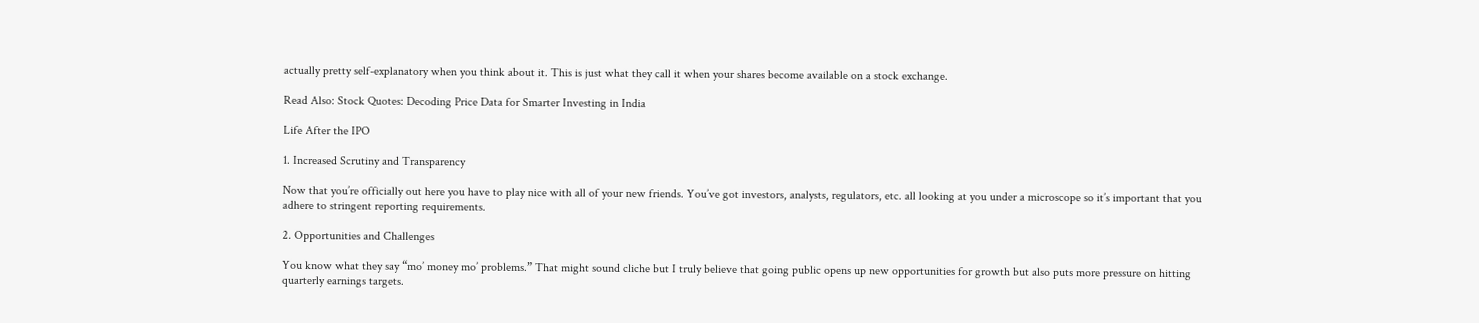actually pretty self-explanatory when you think about it. This is just what they call it when your shares become available on a stock exchange.

Read Also: Stock Quotes: Decoding Price Data for Smarter Investing in India

Life After the IPO

1. Increased Scrutiny and Transparency

Now that you’re officially out here you have to play nice with all of your new friends. You’ve got investors, analysts, regulators, etc. all looking at you under a microscope so it’s important that you adhere to stringent reporting requirements.

2. Opportunities and Challenges

You know what they say “mo’ money mo’ problems.” That might sound cliche but I truly believe that going public opens up new opportunities for growth but also puts more pressure on hitting quarterly earnings targets.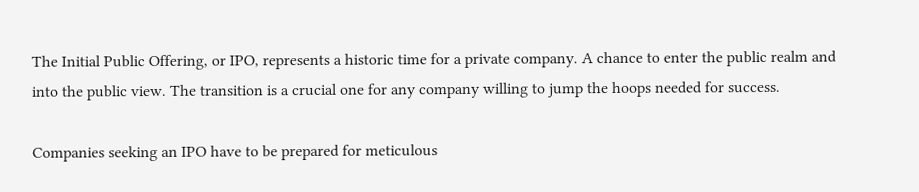The Initial Public Offering, or IPO, represents a historic time for a private company. A chance to enter the public realm and into the public view. The transition is a crucial one for any company willing to jump the hoops needed for success.

Companies seeking an IPO have to be prepared for meticulous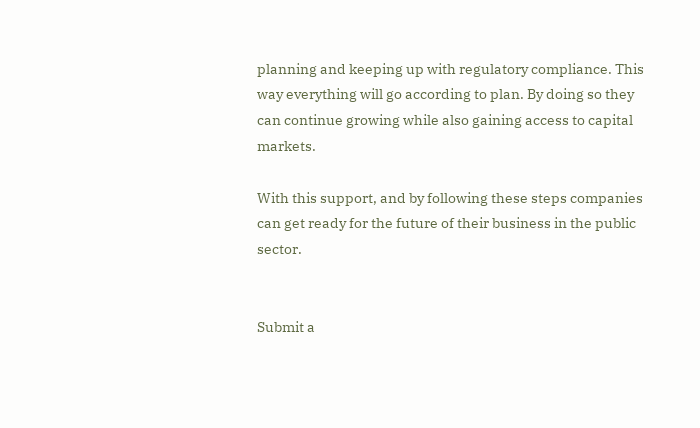planning and keeping up with regulatory compliance. This way everything will go according to plan. By doing so they can continue growing while also gaining access to capital markets.

With this support, and by following these steps companies can get ready for the future of their business in the public sector.


Submit a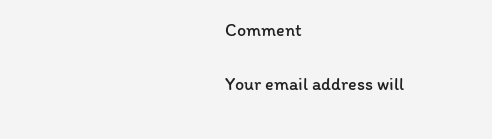Comment

Your email address will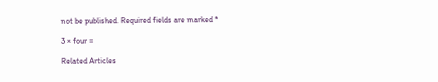not be published. Required fields are marked *

3 × four =

Related Articles